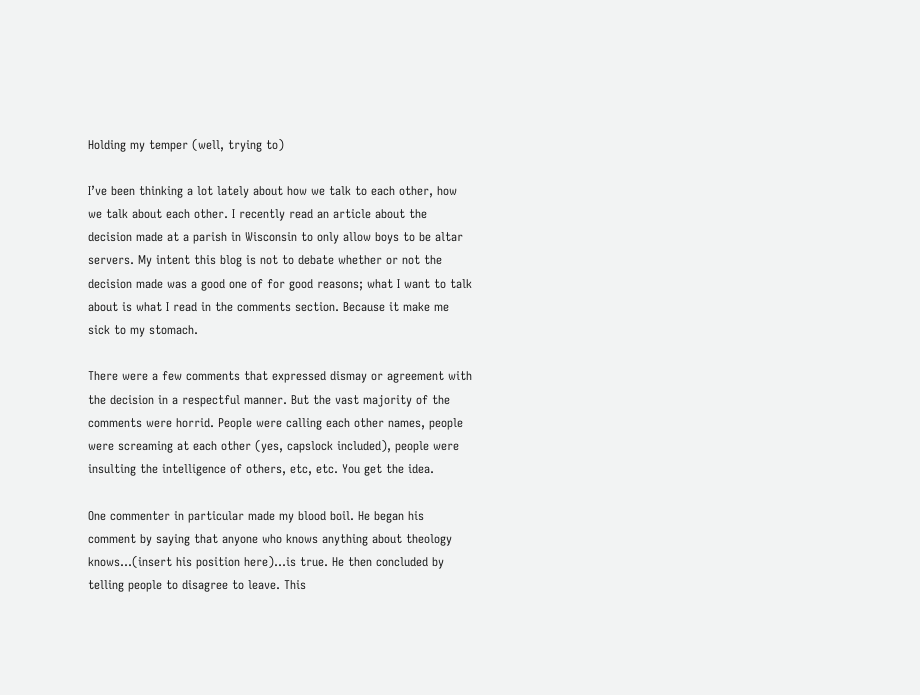Holding my temper (well, trying to)

I’ve been thinking a lot lately about how we talk to each other, how we talk about each other. I recently read an article about the decision made at a parish in Wisconsin to only allow boys to be altar servers. My intent this blog is not to debate whether or not the decision made was a good one of for good reasons; what I want to talk about is what I read in the comments section. Because it make me sick to my stomach.

There were a few comments that expressed dismay or agreement with the decision in a respectful manner. But the vast majority of the comments were horrid. People were calling each other names, people were screaming at each other (yes, capslock included), people were insulting the intelligence of others, etc, etc. You get the idea.

One commenter in particular made my blood boil. He began his comment by saying that anyone who knows anything about theology knows…(insert his position here)…is true. He then concluded by telling people to disagree to leave. This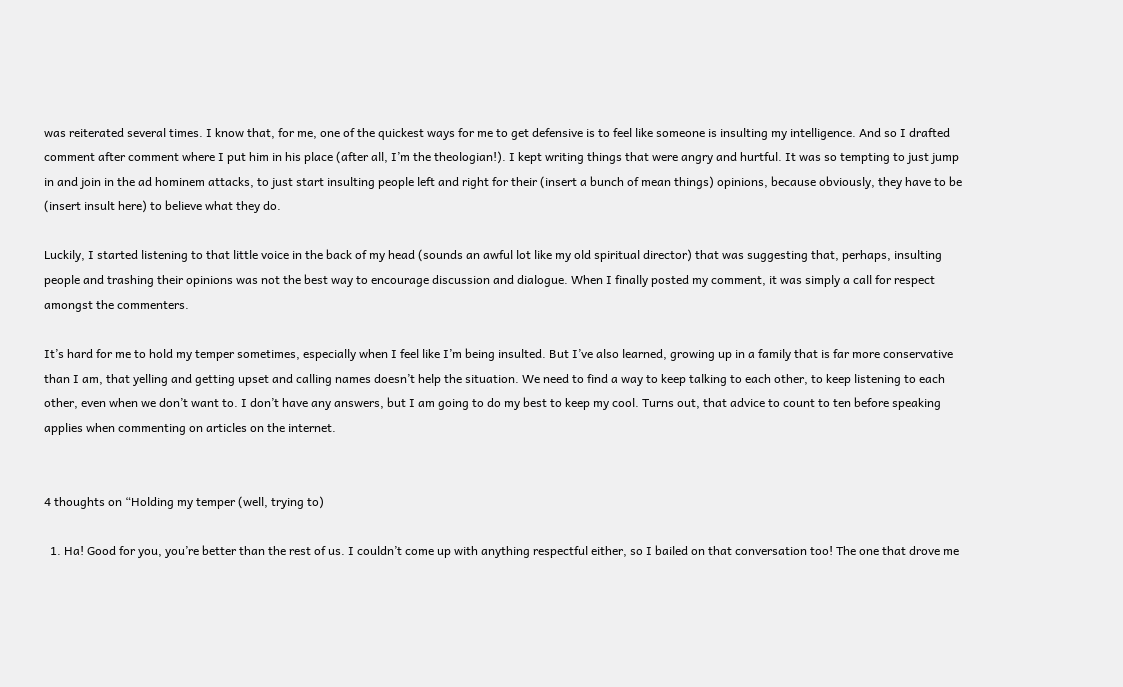was reiterated several times. I know that, for me, one of the quickest ways for me to get defensive is to feel like someone is insulting my intelligence. And so I drafted comment after comment where I put him in his place (after all, I’m the theologian!). I kept writing things that were angry and hurtful. It was so tempting to just jump in and join in the ad hominem attacks, to just start insulting people left and right for their (insert a bunch of mean things) opinions, because obviously, they have to be (insert insult here) to believe what they do.

Luckily, I started listening to that little voice in the back of my head (sounds an awful lot like my old spiritual director) that was suggesting that, perhaps, insulting people and trashing their opinions was not the best way to encourage discussion and dialogue. When I finally posted my comment, it was simply a call for respect amongst the commenters.

It’s hard for me to hold my temper sometimes, especially when I feel like I’m being insulted. But I’ve also learned, growing up in a family that is far more conservative than I am, that yelling and getting upset and calling names doesn’t help the situation. We need to find a way to keep talking to each other, to keep listening to each other, even when we don’t want to. I don’t have any answers, but I am going to do my best to keep my cool. Turns out, that advice to count to ten before speaking applies when commenting on articles on the internet.


4 thoughts on “Holding my temper (well, trying to)

  1. Ha! Good for you, you’re better than the rest of us. I couldn’t come up with anything respectful either, so I bailed on that conversation too! The one that drove me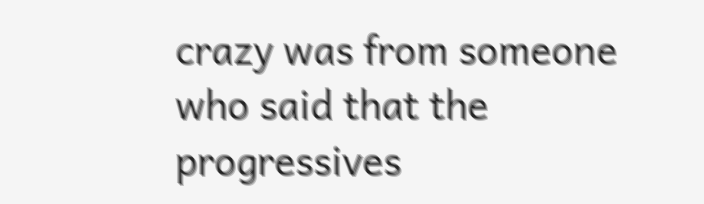crazy was from someone who said that the progressives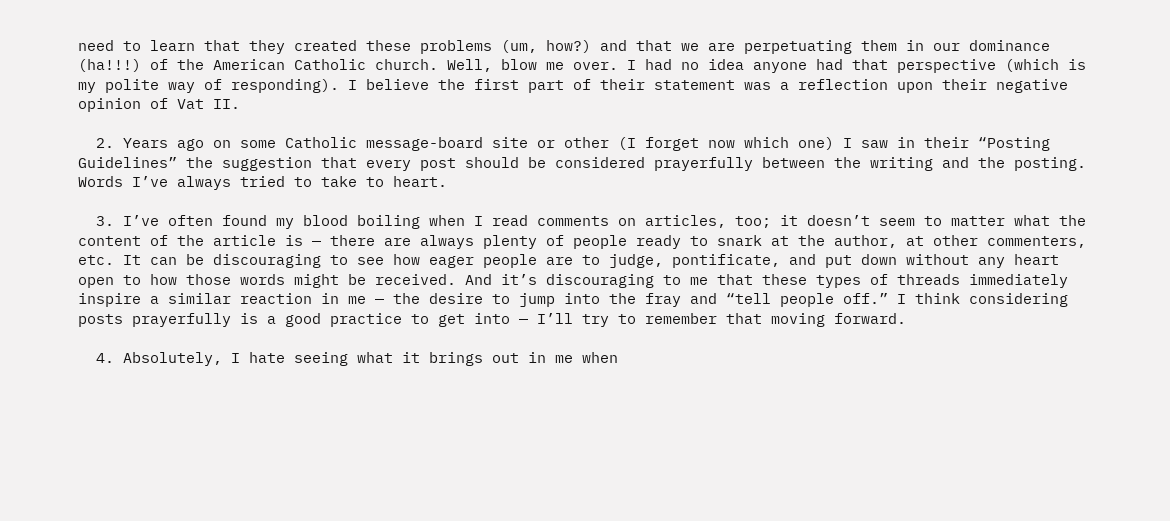need to learn that they created these problems (um, how?) and that we are perpetuating them in our dominance (ha!!!) of the American Catholic church. Well, blow me over. I had no idea anyone had that perspective (which is my polite way of responding). I believe the first part of their statement was a reflection upon their negative opinion of Vat II.

  2. Years ago on some Catholic message-board site or other (I forget now which one) I saw in their “Posting Guidelines” the suggestion that every post should be considered prayerfully between the writing and the posting. Words I’ve always tried to take to heart.

  3. I’ve often found my blood boiling when I read comments on articles, too; it doesn’t seem to matter what the content of the article is — there are always plenty of people ready to snark at the author, at other commenters, etc. It can be discouraging to see how eager people are to judge, pontificate, and put down without any heart open to how those words might be received. And it’s discouraging to me that these types of threads immediately inspire a similar reaction in me — the desire to jump into the fray and “tell people off.” I think considering posts prayerfully is a good practice to get into — I’ll try to remember that moving forward.

  4. Absolutely, I hate seeing what it brings out in me when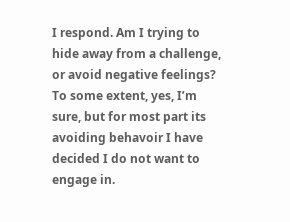I respond. Am I trying to hide away from a challenge, or avoid negative feelings? To some extent, yes, I’m sure, but for most part its avoiding behavoir I have decided I do not want to engage in.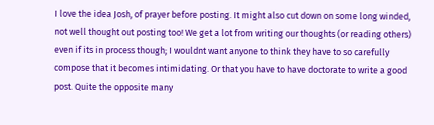I love the idea Josh, of prayer before posting. It might also cut down on some long winded, not well thought out posting too! We get a lot from writing our thoughts (or reading others) even if its in process though; I wouldnt want anyone to think they have to so carefully compose that it becomes intimidating. Or that you have to have doctorate to write a good post. Quite the opposite many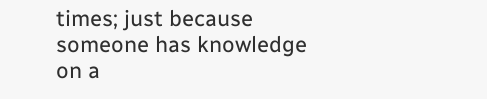times; just because someone has knowledge on a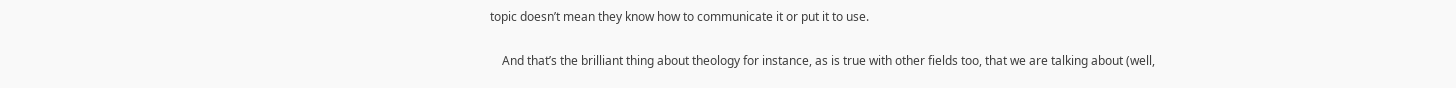topic doesn’t mean they know how to communicate it or put it to use.

    And that’s the brilliant thing about theology for instance, as is true with other fields too, that we are talking about (well,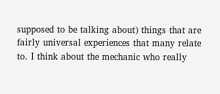supposed to be talking about) things that are fairly universal experiences that many relate to. I think about the mechanic who really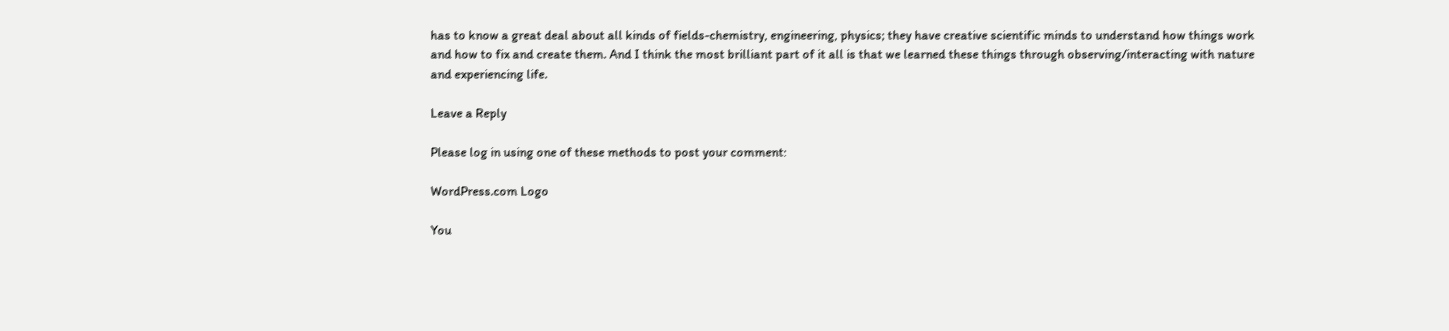has to know a great deal about all kinds of fields-chemistry, engineering, physics; they have creative scientific minds to understand how things work and how to fix and create them. And I think the most brilliant part of it all is that we learned these things through observing/interacting with nature and experiencing life.

Leave a Reply

Please log in using one of these methods to post your comment:

WordPress.com Logo

You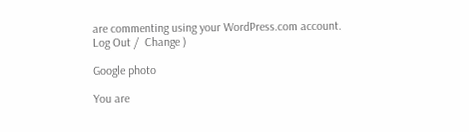are commenting using your WordPress.com account. Log Out /  Change )

Google photo

You are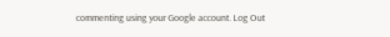commenting using your Google account. Log Out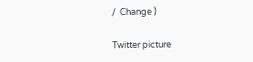/  Change )

Twitter picture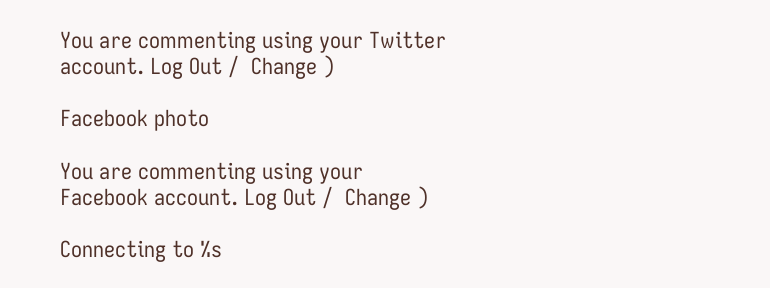You are commenting using your Twitter account. Log Out /  Change )

Facebook photo

You are commenting using your Facebook account. Log Out /  Change )

Connecting to %s